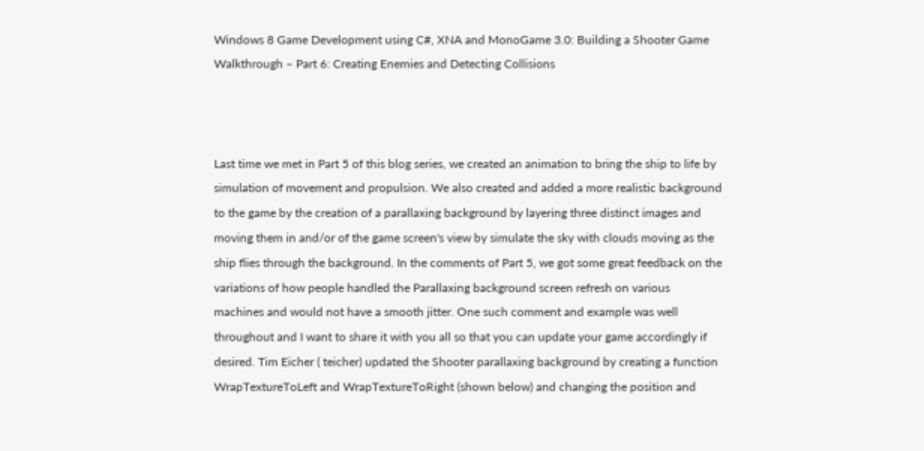Windows 8 Game Development using C#, XNA and MonoGame 3.0: Building a Shooter Game Walkthrough – Part 6: Creating Enemies and Detecting Collisions



Last time we met in Part 5 of this blog series, we created an animation to bring the ship to life by simulation of movement and propulsion. We also created and added a more realistic background to the game by the creation of a parallaxing background by layering three distinct images and moving them in and/or of the game screen's view by simulate the sky with clouds moving as the ship flies through the background. In the comments of Part 5, we got some great feedback on the variations of how people handled the Parallaxing background screen refresh on various machines and would not have a smooth jitter. One such comment and example was well throughout and I want to share it with you all so that you can update your game accordingly if desired. Tim Eicher ( teicher) updated the Shooter parallaxing background by creating a function WrapTextureToLeft and WrapTextureToRight (shown below) and changing the position and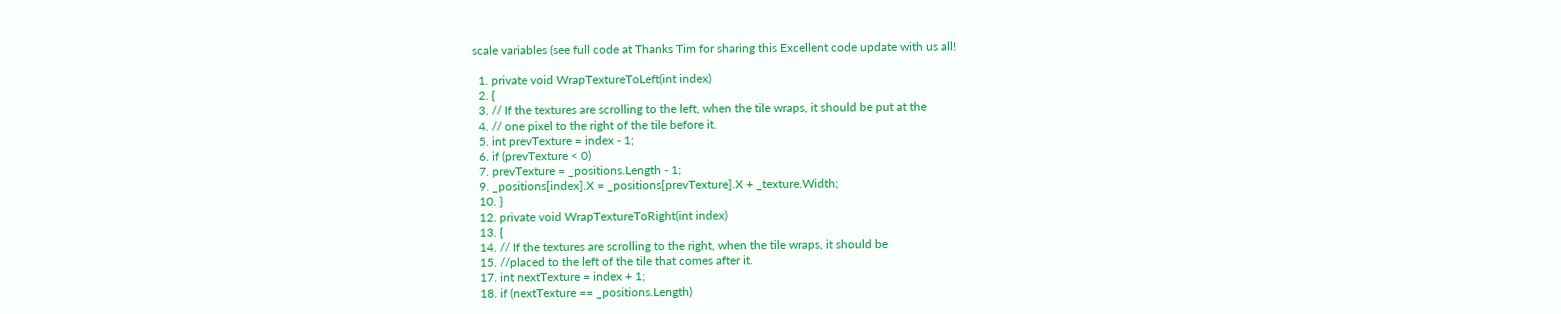scale variables (see full code at Thanks Tim for sharing this Excellent code update with us all!

  1. private void WrapTextureToLeft(int index)
  2. {
  3. // If the textures are scrolling to the left, when the tile wraps, it should be put at the
  4. // one pixel to the right of the tile before it.
  5. int prevTexture = index - 1;
  6. if (prevTexture < 0)
  7. prevTexture = _positions.Length - 1;
  9. _positions[index].X = _positions[prevTexture].X + _texture.Width;
  10. }
  12. private void WrapTextureToRight(int index)
  13. {
  14. // If the textures are scrolling to the right, when the tile wraps, it should be
  15. //placed to the left of the tile that comes after it.
  17. int nextTexture = index + 1;
  18. if (nextTexture == _positions.Length)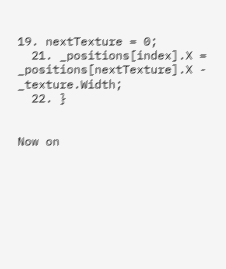19. nextTexture = 0;
  21. _positions[index].X = _positions[nextTexture].X - _texture.Width;
  22. }


Now on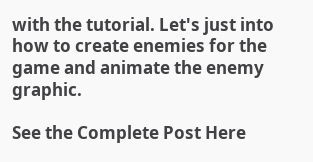with the tutorial. Let's just into how to create enemies for the game and animate the enemy graphic.

See the Complete Post Here